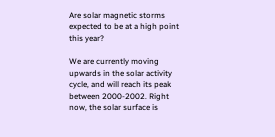Are solar magnetic storms expected to be at a high point this year?

We are currently moving upwards in the solar activity cycle, and will reach its peak between 2000-2002. Right now, the solar surface is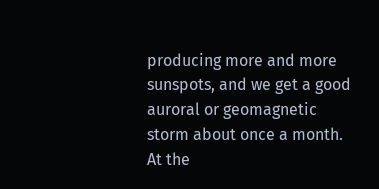producing more and more sunspots, and we get a good auroral or geomagnetic storm about once a month. At the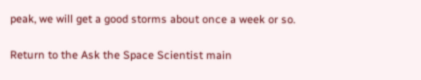peak, we will get a good storms about once a week or so.

Return to the Ask the Space Scientist main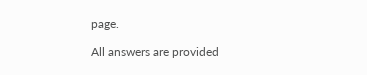page.

All answers are provided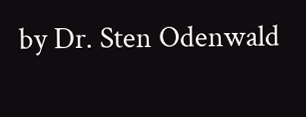by Dr. Sten Odenwald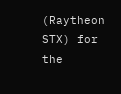(Raytheon STX) for the